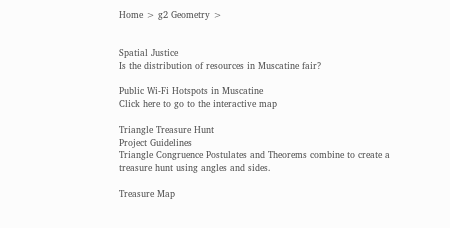Home > g2 Geometry >


Spatial Justice
Is the distribution of resources in Muscatine fair?

Public Wi-Fi Hotspots in Muscatine
Click here to go to the interactive map

Triangle Treasure Hunt
Project Guidelines
Triangle Congruence Postulates and Theorems combine to create a treasure hunt using angles and sides.

Treasure Map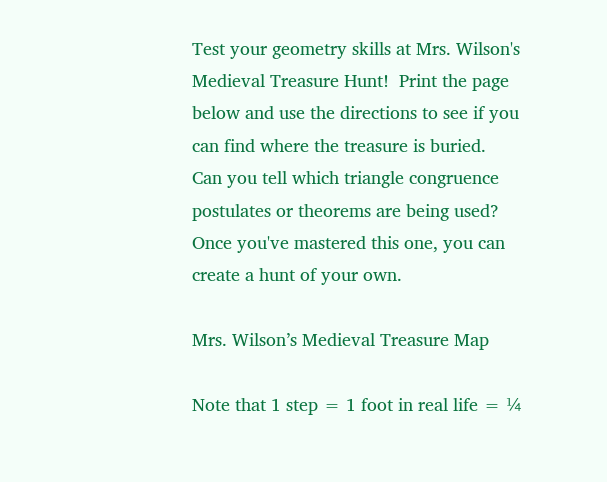Test your geometry skills at Mrs. Wilson's Medieval Treasure Hunt!  Print the page below and use the directions to see if you can find where the treasure is buried.  Can you tell which triangle congruence postulates or theorems are being used?  Once you've mastered this one, you can create a hunt of your own.

Mrs. Wilson’s Medieval Treasure Map

Note that 1 step = 1 foot in real life = ¼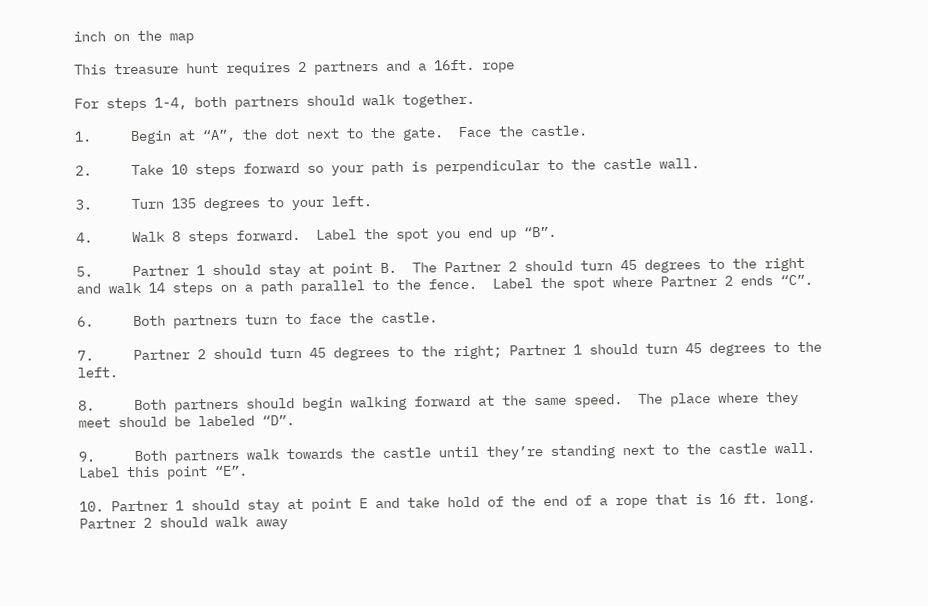inch on the map

This treasure hunt requires 2 partners and a 16ft. rope

For steps 1-4, both partners should walk together.

1.     Begin at “A”, the dot next to the gate.  Face the castle.

2.     Take 10 steps forward so your path is perpendicular to the castle wall.

3.     Turn 135 degrees to your left.

4.     Walk 8 steps forward.  Label the spot you end up “B”.

5.     Partner 1 should stay at point B.  The Partner 2 should turn 45 degrees to the right and walk 14 steps on a path parallel to the fence.  Label the spot where Partner 2 ends “C”.

6.     Both partners turn to face the castle.

7.     Partner 2 should turn 45 degrees to the right; Partner 1 should turn 45 degrees to the left.

8.     Both partners should begin walking forward at the same speed.  The place where they meet should be labeled “D”.

9.     Both partners walk towards the castle until they’re standing next to the castle wall.  Label this point “E”.

10. Partner 1 should stay at point E and take hold of the end of a rope that is 16 ft. long.  Partner 2 should walk away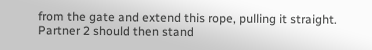from the gate and extend this rope, pulling it straight.  Partner 2 should then stand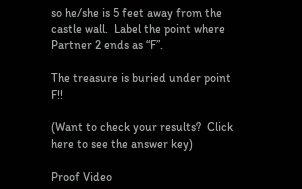so he/she is 5 feet away from the castle wall.  Label the point where Partner 2 ends as “F”.

The treasure is buried under point F!!

(Want to check your results?  Click here to see the answer key)

Proof Video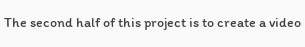The second half of this project is to create a video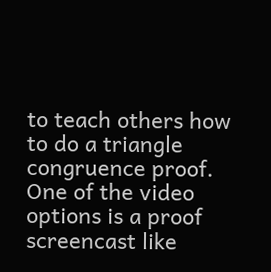to teach others how to do a triangle congruence proof.  One of the video options is a proof screencast like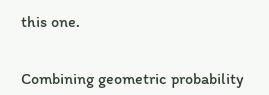this one.


Combining geometric probability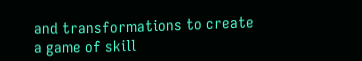and transformations to create a game of skill